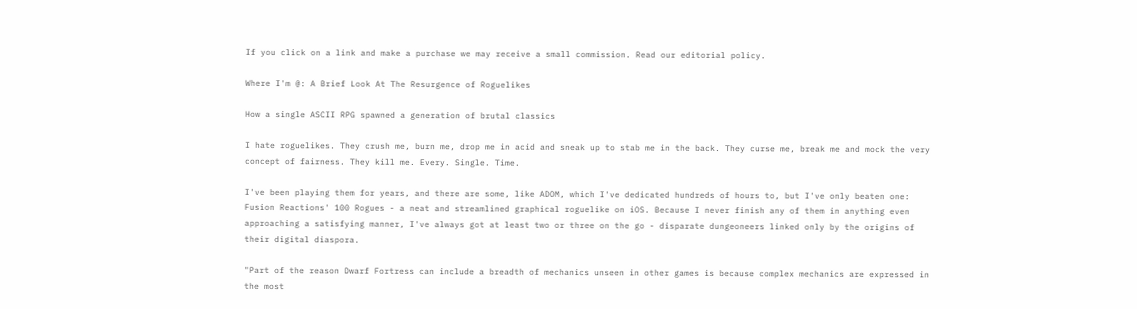If you click on a link and make a purchase we may receive a small commission. Read our editorial policy.

Where I'm @: A Brief Look At The Resurgence of Roguelikes

How a single ASCII RPG spawned a generation of brutal classics

I hate roguelikes. They crush me, burn me, drop me in acid and sneak up to stab me in the back. They curse me, break me and mock the very concept of fairness. They kill me. Every. Single. Time.

I've been playing them for years, and there are some, like ADOM, which I've dedicated hundreds of hours to, but I've only beaten one: Fusion Reactions' 100 Rogues - a neat and streamlined graphical roguelike on iOS. Because I never finish any of them in anything even approaching a satisfying manner, I've always got at least two or three on the go - disparate dungeoneers linked only by the origins of their digital diaspora.

"Part of the reason Dwarf Fortress can include a breadth of mechanics unseen in other games is because complex mechanics are expressed in the most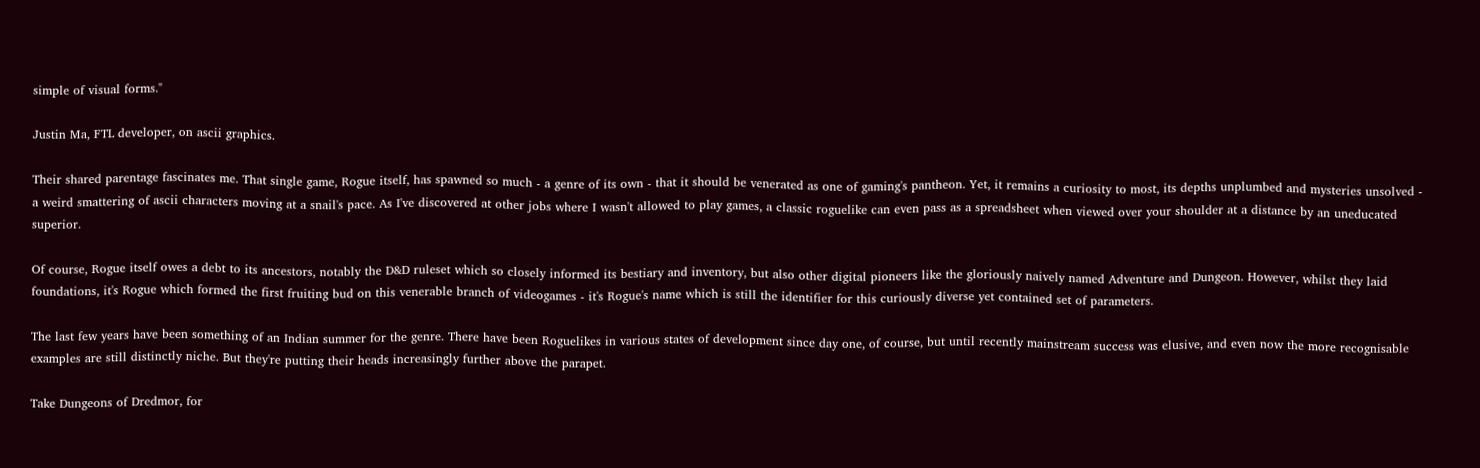simple of visual forms."

Justin Ma, FTL developer, on ascii graphics.

Their shared parentage fascinates me. That single game, Rogue itself, has spawned so much - a genre of its own - that it should be venerated as one of gaming's pantheon. Yet, it remains a curiosity to most, its depths unplumbed and mysteries unsolved - a weird smattering of ascii characters moving at a snail's pace. As I've discovered at other jobs where I wasn't allowed to play games, a classic roguelike can even pass as a spreadsheet when viewed over your shoulder at a distance by an uneducated superior.

Of course, Rogue itself owes a debt to its ancestors, notably the D&D ruleset which so closely informed its bestiary and inventory, but also other digital pioneers like the gloriously naively named Adventure and Dungeon. However, whilst they laid foundations, it's Rogue which formed the first fruiting bud on this venerable branch of videogames - it's Rogue's name which is still the identifier for this curiously diverse yet contained set of parameters.

The last few years have been something of an Indian summer for the genre. There have been Roguelikes in various states of development since day one, of course, but until recently mainstream success was elusive, and even now the more recognisable examples are still distinctly niche. But they're putting their heads increasingly further above the parapet.

Take Dungeons of Dredmor, for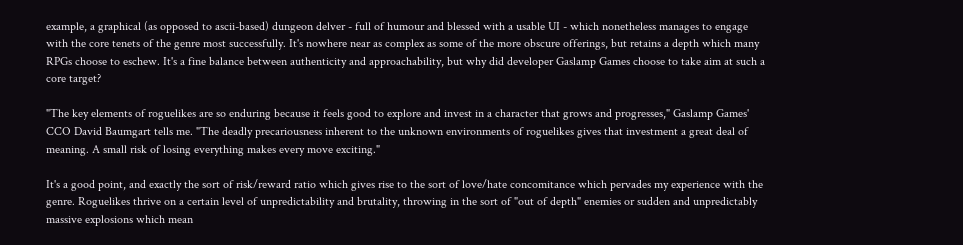example, a graphical (as opposed to ascii-based) dungeon delver - full of humour and blessed with a usable UI - which nonetheless manages to engage with the core tenets of the genre most successfully. It's nowhere near as complex as some of the more obscure offerings, but retains a depth which many RPGs choose to eschew. It's a fine balance between authenticity and approachability, but why did developer Gaslamp Games choose to take aim at such a core target?

"The key elements of roguelikes are so enduring because it feels good to explore and invest in a character that grows and progresses," Gaslamp Games' CCO David Baumgart tells me. "The deadly precariousness inherent to the unknown environments of roguelikes gives that investment a great deal of meaning. A small risk of losing everything makes every move exciting."

It's a good point, and exactly the sort of risk/reward ratio which gives rise to the sort of love/hate concomitance which pervades my experience with the genre. Roguelikes thrive on a certain level of unpredictability and brutality, throwing in the sort of "out of depth" enemies or sudden and unpredictably massive explosions which mean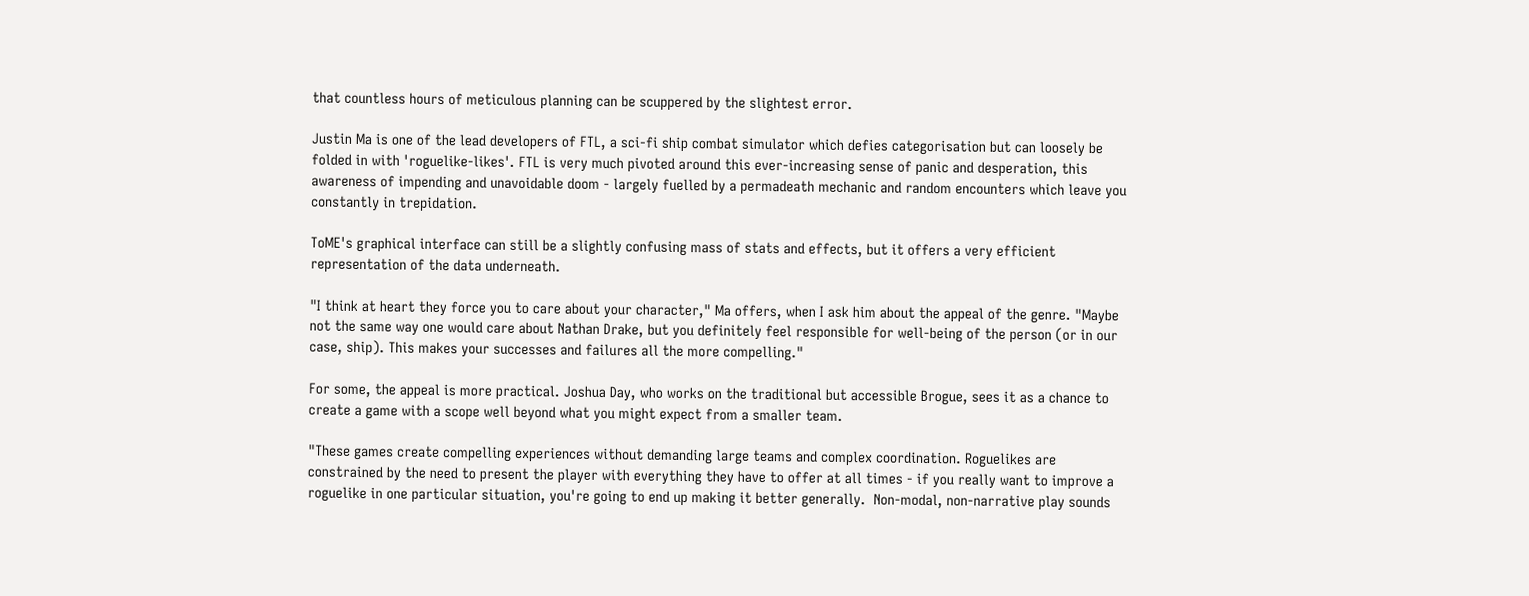that countless hours of meticulous planning can be scuppered by the slightest error.

Justin Ma is one of the lead developers of FTL, a sci-fi ship combat simulator which defies categorisation but can loosely be folded in with 'roguelike-likes'. FTL is very much pivoted around this ever-increasing sense of panic and desperation, this awareness of impending and unavoidable doom - largely fuelled by a permadeath mechanic and random encounters which leave you constantly in trepidation.

ToME's graphical interface can still be a slightly confusing mass of stats and effects, but it offers a very efficient representation of the data underneath.

"I think at heart they force you to care about your character," Ma offers, when I ask him about the appeal of the genre. "Maybe not the same way one would care about Nathan Drake, but you definitely feel responsible for well-being of the person (or in our case, ship). This makes your successes and failures all the more compelling."

For some, the appeal is more practical. Joshua Day, who works on the traditional but accessible Brogue, sees it as a chance to create a game with a scope well beyond what you might expect from a smaller team.

"These games create compelling experiences without demanding large teams and complex coordination. Roguelikes are constrained by the need to present the player with everything they have to offer at all times - if you really want to improve a roguelike in one particular situation, you're going to end up making it better generally.  Non-modal, non-narrative play sounds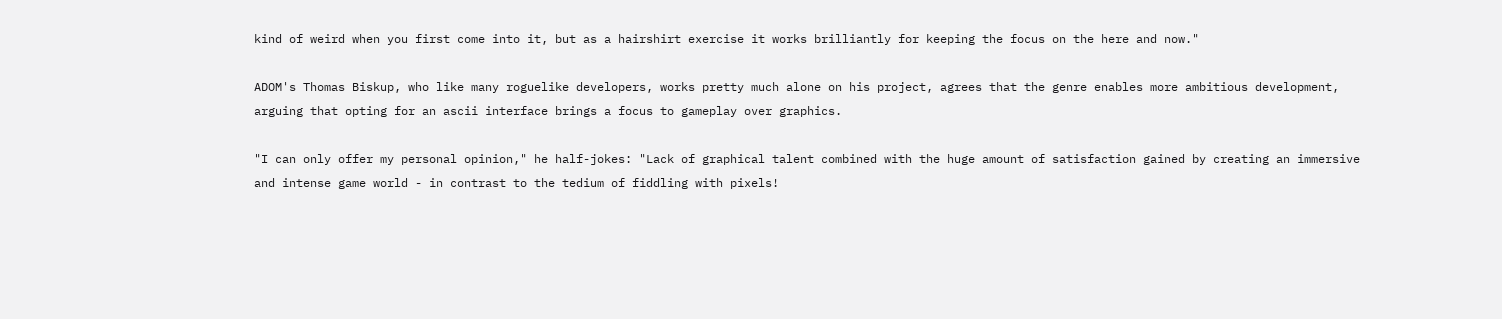kind of weird when you first come into it, but as a hairshirt exercise it works brilliantly for keeping the focus on the here and now."

ADOM's Thomas Biskup, who like many roguelike developers, works pretty much alone on his project, agrees that the genre enables more ambitious development, arguing that opting for an ascii interface brings a focus to gameplay over graphics.

"I can only offer my personal opinion," he half-jokes: "Lack of graphical talent combined with the huge amount of satisfaction gained by creating an immersive and intense game world - in contrast to the tedium of fiddling with pixels!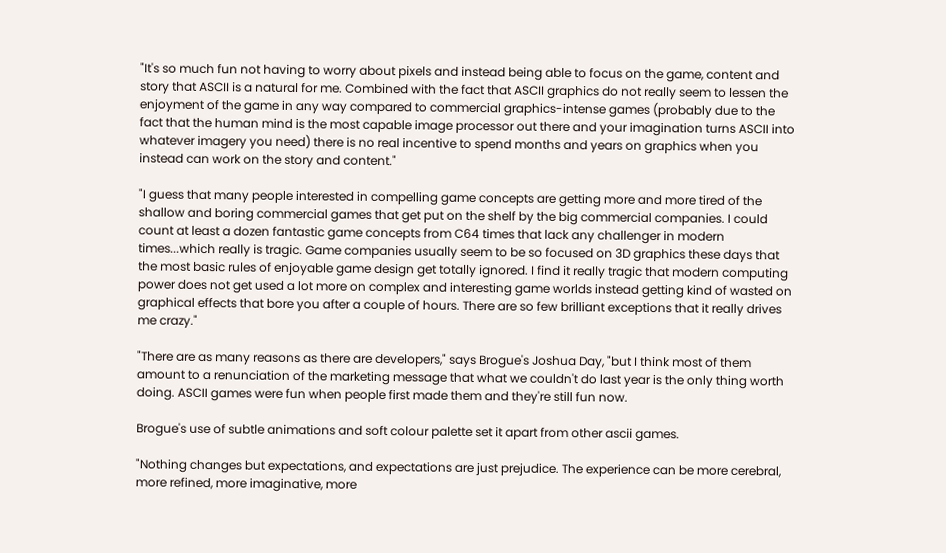"It's so much fun not having to worry about pixels and instead being able to focus on the game, content and story that ASCII is a natural for me. Combined with the fact that ASCII graphics do not really seem to lessen the enjoyment of the game in any way compared to commercial graphics-intense games (probably due to the fact that the human mind is the most capable image processor out there and your imagination turns ASCII into whatever imagery you need) there is no real incentive to spend months and years on graphics when you instead can work on the story and content."

"I guess that many people interested in compelling game concepts are getting more and more tired of the shallow and boring commercial games that get put on the shelf by the big commercial companies. I could count at least a dozen fantastic game concepts from C64 times that lack any challenger in modern times...which really is tragic. Game companies usually seem to be so focused on 3D graphics these days that the most basic rules of enjoyable game design get totally ignored. I find it really tragic that modern computing power does not get used a lot more on complex and interesting game worlds instead getting kind of wasted on graphical effects that bore you after a couple of hours. There are so few brilliant exceptions that it really drives me crazy."

"There are as many reasons as there are developers," says Brogue's Joshua Day, "but I think most of them amount to a renunciation of the marketing message that what we couldn't do last year is the only thing worth doing. ASCII games were fun when people first made them and they're still fun now.

Brogue's use of subtle animations and soft colour palette set it apart from other ascii games.

"Nothing changes but expectations, and expectations are just prejudice. The experience can be more cerebral, more refined, more imaginative, more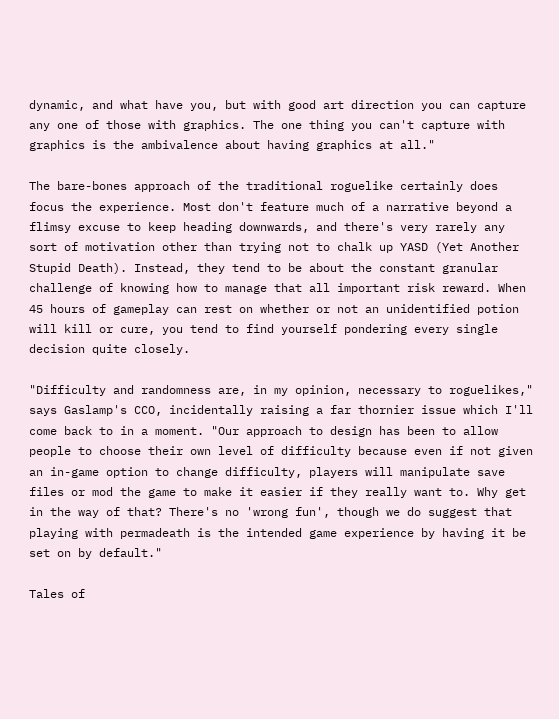dynamic, and what have you, but with good art direction you can capture any one of those with graphics. The one thing you can't capture with graphics is the ambivalence about having graphics at all."

The bare-bones approach of the traditional roguelike certainly does focus the experience. Most don't feature much of a narrative beyond a flimsy excuse to keep heading downwards, and there's very rarely any sort of motivation other than trying not to chalk up YASD (Yet Another Stupid Death). Instead, they tend to be about the constant granular challenge of knowing how to manage that all important risk reward. When 45 hours of gameplay can rest on whether or not an unidentified potion will kill or cure, you tend to find yourself pondering every single decision quite closely.

"Difficulty and randomness are, in my opinion, necessary to roguelikes," says Gaslamp's CCO, incidentally raising a far thornier issue which I'll come back to in a moment. "Our approach to design has been to allow people to choose their own level of difficulty because even if not given an in-game option to change difficulty, players will manipulate save files or mod the game to make it easier if they really want to. Why get in the way of that? There's no 'wrong fun', though we do suggest that playing with permadeath is the intended game experience by having it be set on by default."

Tales of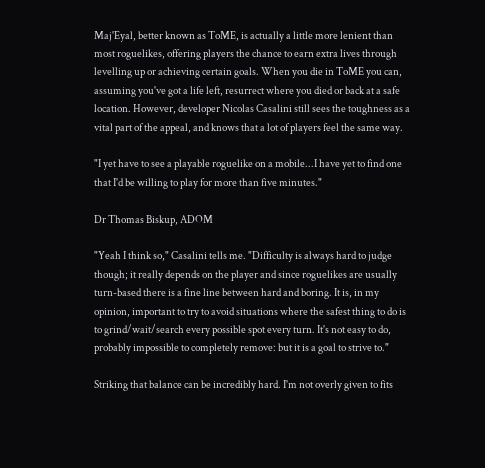Maj'Eyal, better known as ToME, is actually a little more lenient than most roguelikes, offering players the chance to earn extra lives through levelling up or achieving certain goals. When you die in ToME you can, assuming you've got a life left, resurrect where you died or back at a safe location. However, developer Nicolas Casalini still sees the toughness as a vital part of the appeal, and knows that a lot of players feel the same way.

"I yet have to see a playable roguelike on a mobile...I have yet to find one that I'd be willing to play for more than five minutes."

Dr Thomas Biskup, ADOM

"Yeah I think so," Casalini tells me. "Difficulty is always hard to judge though; it really depends on the player and since roguelikes are usually turn-based there is a fine line between hard and boring. It is, in my opinion, important to try to avoid situations where the safest thing to do is to grind/wait/search every possible spot every turn. It's not easy to do, probably impossible to completely remove: but it is a goal to strive to."

Striking that balance can be incredibly hard. I'm not overly given to fits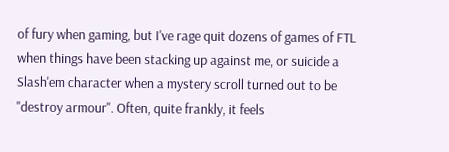of fury when gaming, but I've rage quit dozens of games of FTL when things have been stacking up against me, or suicide a Slash'em character when a mystery scroll turned out to be "destroy armour". Often, quite frankly, it feels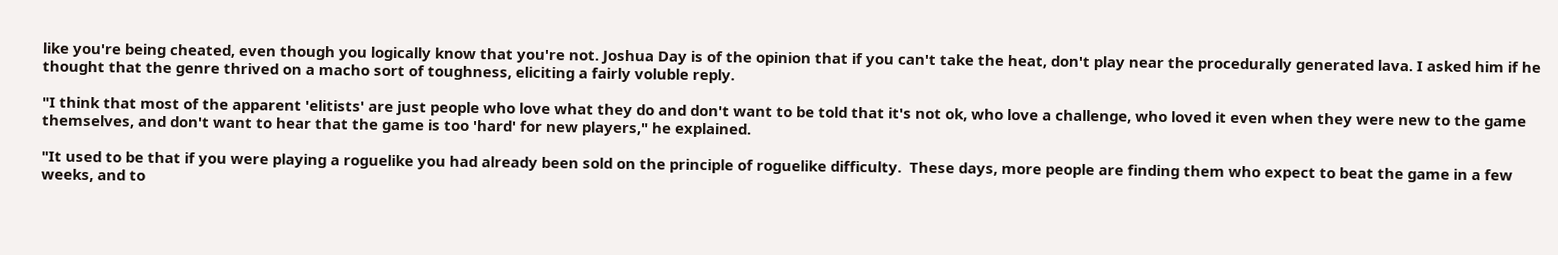like you're being cheated, even though you logically know that you're not. Joshua Day is of the opinion that if you can't take the heat, don't play near the procedurally generated lava. I asked him if he thought that the genre thrived on a macho sort of toughness, eliciting a fairly voluble reply.

"I think that most of the apparent 'elitists' are just people who love what they do and don't want to be told that it's not ok, who love a challenge, who loved it even when they were new to the game themselves, and don't want to hear that the game is too 'hard' for new players," he explained.

"It used to be that if you were playing a roguelike you had already been sold on the principle of roguelike difficulty.  These days, more people are finding them who expect to beat the game in a few weeks, and to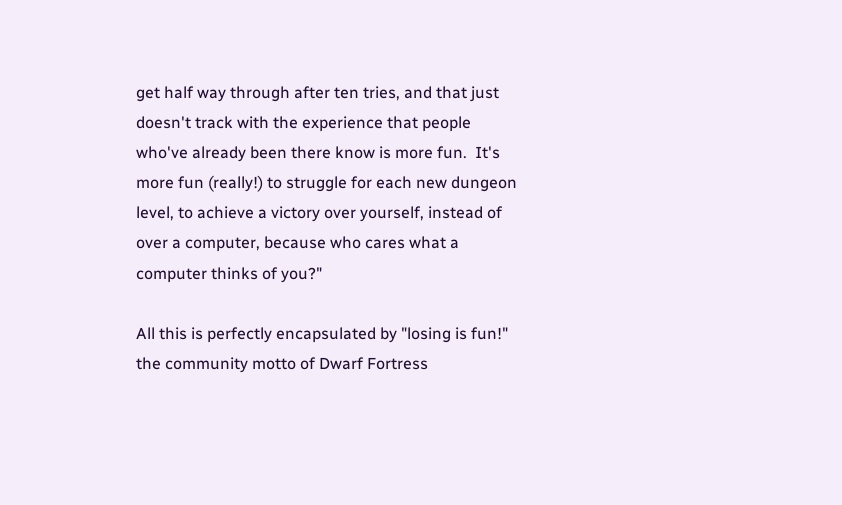get half way through after ten tries, and that just doesn't track with the experience that people who've already been there know is more fun.  It's more fun (really!) to struggle for each new dungeon level, to achieve a victory over yourself, instead of over a computer, because who cares what a computer thinks of you?"

All this is perfectly encapsulated by "losing is fun!" the community motto of Dwarf Fortress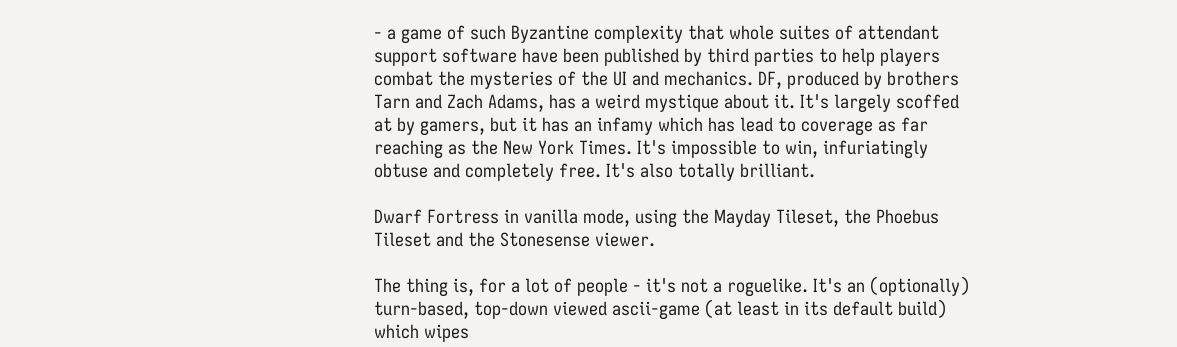- a game of such Byzantine complexity that whole suites of attendant support software have been published by third parties to help players combat the mysteries of the UI and mechanics. DF, produced by brothers Tarn and Zach Adams, has a weird mystique about it. It's largely scoffed at by gamers, but it has an infamy which has lead to coverage as far reaching as the New York Times. It's impossible to win, infuriatingly obtuse and completely free. It's also totally brilliant.

Dwarf Fortress in vanilla mode, using the Mayday Tileset, the Phoebus Tileset and the Stonesense viewer.

The thing is, for a lot of people - it's not a roguelike. It's an (optionally) turn-based, top-down viewed ascii-game (at least in its default build) which wipes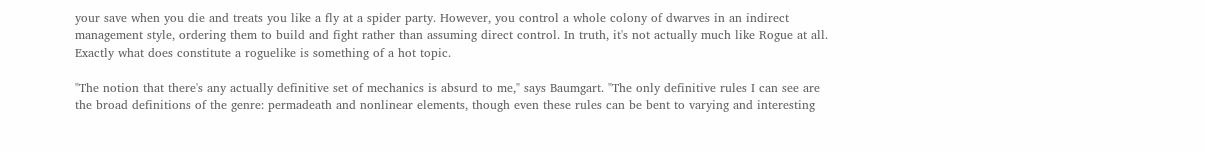your save when you die and treats you like a fly at a spider party. However, you control a whole colony of dwarves in an indirect management style, ordering them to build and fight rather than assuming direct control. In truth, it's not actually much like Rogue at all. Exactly what does constitute a roguelike is something of a hot topic.

"The notion that there's any actually definitive set of mechanics is absurd to me," says Baumgart. "The only definitive rules I can see are the broad definitions of the genre: permadeath and nonlinear elements, though even these rules can be bent to varying and interesting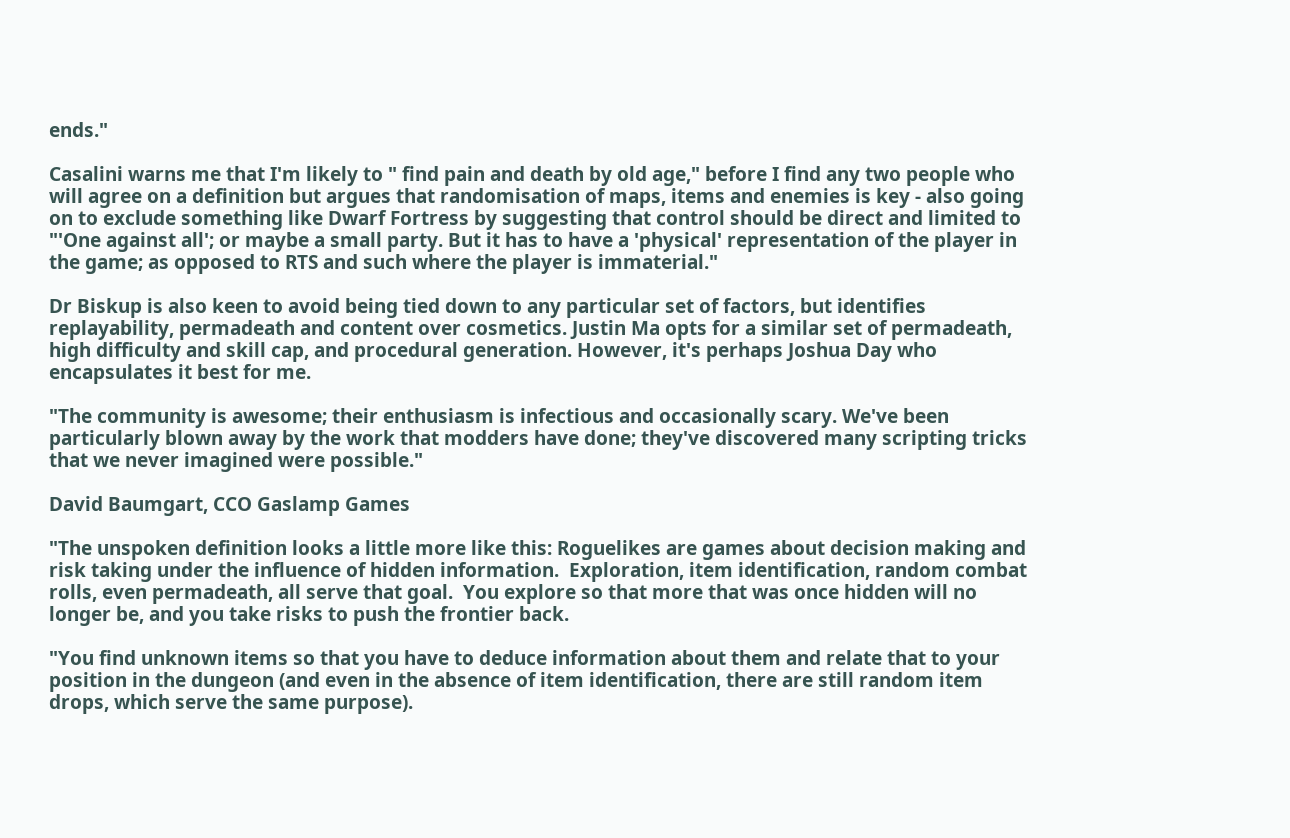ends."

Casalini warns me that I'm likely to " find pain and death by old age," before I find any two people who will agree on a definition but argues that randomisation of maps, items and enemies is key - also going on to exclude something like Dwarf Fortress by suggesting that control should be direct and limited to "'One against all'; or maybe a small party. But it has to have a 'physical' representation of the player in the game; as opposed to RTS and such where the player is immaterial."

Dr Biskup is also keen to avoid being tied down to any particular set of factors, but identifies replayability, permadeath and content over cosmetics. Justin Ma opts for a similar set of permadeath, high difficulty and skill cap, and procedural generation. However, it's perhaps Joshua Day who encapsulates it best for me.

"The community is awesome; their enthusiasm is infectious and occasionally scary. We've been particularly blown away by the work that modders have done; they've discovered many scripting tricks that we never imagined were possible."

David Baumgart, CCO Gaslamp Games

"The unspoken definition looks a little more like this: Roguelikes are games about decision making and risk taking under the influence of hidden information.  Exploration, item identification, random combat rolls, even permadeath, all serve that goal.  You explore so that more that was once hidden will no longer be, and you take risks to push the frontier back.

"You find unknown items so that you have to deduce information about them and relate that to your position in the dungeon (and even in the absence of item identification, there are still random item drops, which serve the same purpose).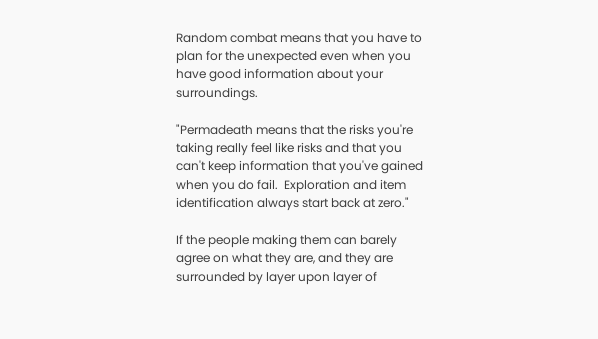Random combat means that you have to plan for the unexpected even when you have good information about your surroundings.

"Permadeath means that the risks you're taking really feel like risks and that you can't keep information that you've gained when you do fail.  Exploration and item identification always start back at zero."

If the people making them can barely agree on what they are, and they are surrounded by layer upon layer of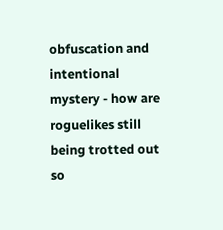obfuscation and intentional mystery - how are roguelikes still being trotted out so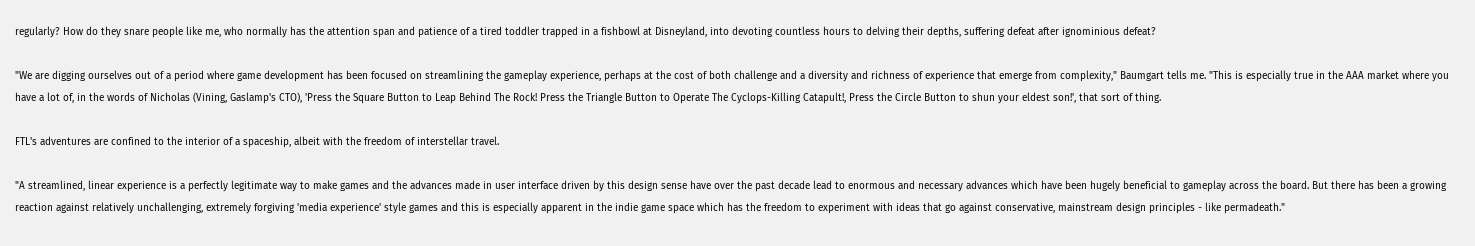regularly? How do they snare people like me, who normally has the attention span and patience of a tired toddler trapped in a fishbowl at Disneyland, into devoting countless hours to delving their depths, suffering defeat after ignominious defeat?

"We are digging ourselves out of a period where game development has been focused on streamlining the gameplay experience, perhaps at the cost of both challenge and a diversity and richness of experience that emerge from complexity," Baumgart tells me. "This is especially true in the AAA market where you have a lot of, in the words of Nicholas (Vining, Gaslamp's CTO), 'Press the Square Button to Leap Behind The Rock! Press the Triangle Button to Operate The Cyclops-Killing Catapult!, Press the Circle Button to shun your eldest son!', that sort of thing.

FTL's adventures are confined to the interior of a spaceship, albeit with the freedom of interstellar travel.

"A streamlined, linear experience is a perfectly legitimate way to make games and the advances made in user interface driven by this design sense have over the past decade lead to enormous and necessary advances which have been hugely beneficial to gameplay across the board. But there has been a growing reaction against relatively unchallenging, extremely forgiving 'media experience' style games and this is especially apparent in the indie game space which has the freedom to experiment with ideas that go against conservative, mainstream design principles - like permadeath."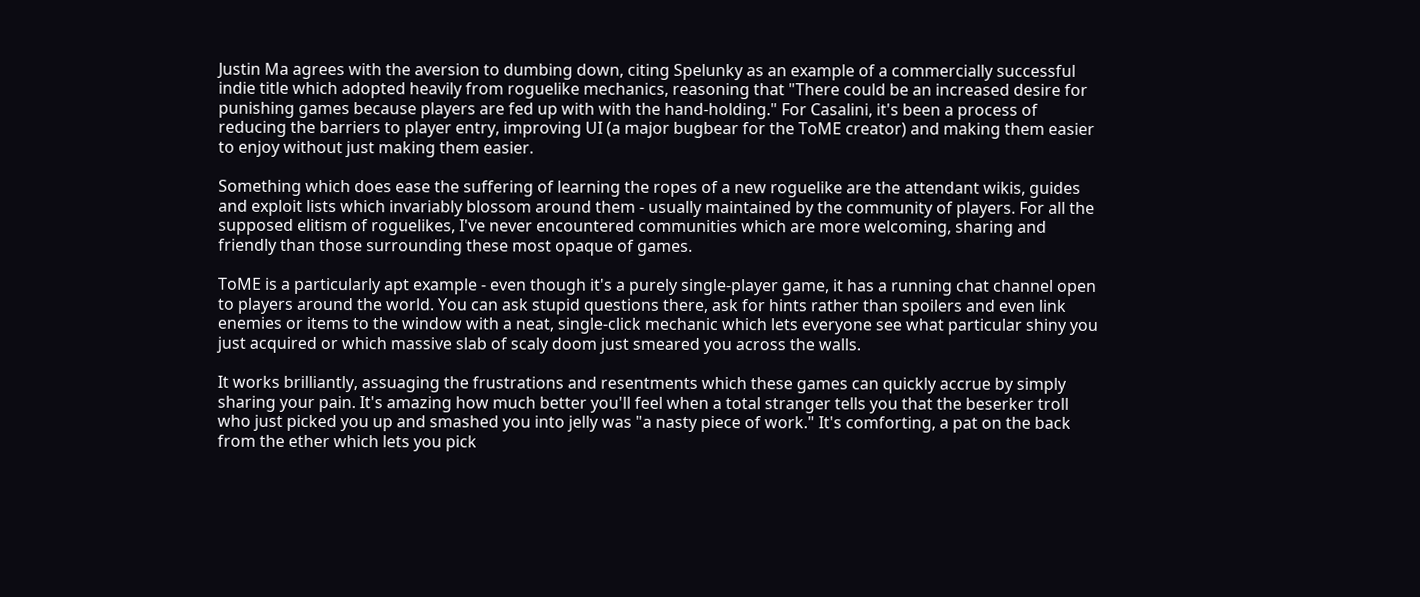Justin Ma agrees with the aversion to dumbing down, citing Spelunky as an example of a commercially successful indie title which adopted heavily from roguelike mechanics, reasoning that "There could be an increased desire for punishing games because players are fed up with with the hand-holding." For Casalini, it's been a process of reducing the barriers to player entry, improving UI (a major bugbear for the ToME creator) and making them easier to enjoy without just making them easier.

Something which does ease the suffering of learning the ropes of a new roguelike are the attendant wikis, guides and exploit lists which invariably blossom around them - usually maintained by the community of players. For all the supposed elitism of roguelikes, I've never encountered communities which are more welcoming, sharing and friendly than those surrounding these most opaque of games.

ToME is a particularly apt example - even though it's a purely single-player game, it has a running chat channel open to players around the world. You can ask stupid questions there, ask for hints rather than spoilers and even link enemies or items to the window with a neat, single-click mechanic which lets everyone see what particular shiny you just acquired or which massive slab of scaly doom just smeared you across the walls.

It works brilliantly, assuaging the frustrations and resentments which these games can quickly accrue by simply sharing your pain. It's amazing how much better you'll feel when a total stranger tells you that the beserker troll who just picked you up and smashed you into jelly was "a nasty piece of work." It's comforting, a pat on the back from the ether which lets you pick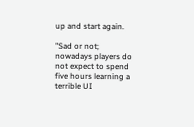up and start again.

"Sad or not; nowadays players do not expect to spend five hours learning a terrible UI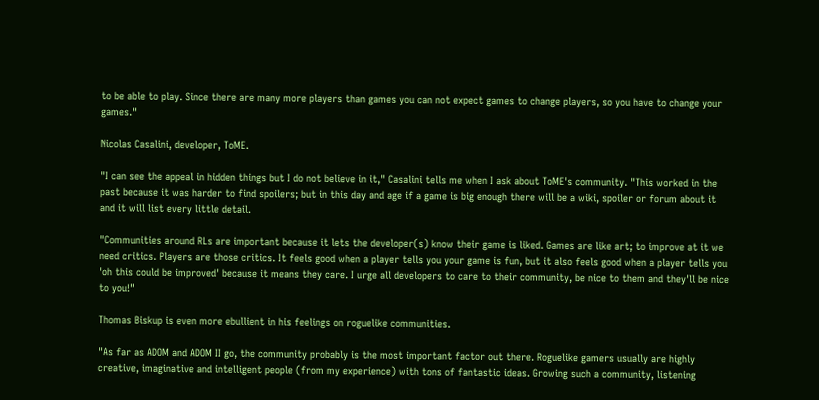to be able to play. Since there are many more players than games you can not expect games to change players, so you have to change your games."

Nicolas Casalini, developer, ToME.

"I can see the appeal in hidden things but I do not believe in it," Casalini tells me when I ask about ToME's community. "This worked in the past because it was harder to find spoilers; but in this day and age if a game is big enough there will be a wiki, spoiler or forum about it and it will list every little detail.

"Communities around RLs are important because it lets the developer(s) know their game is liked. Games are like art; to improve at it we need critics. Players are those critics. It feels good when a player tells you your game is fun, but it also feels good when a player tells you 'oh this could be improved' because it means they care. I urge all developers to care to their community, be nice to them and they'll be nice to you!"

Thomas Biskup is even more ebullient in his feelings on roguelike communities.

"As far as ADOM and ADOM II go, the community probably is the most important factor out there. Roguelike gamers usually are highly creative, imaginative and intelligent people (from my experience) with tons of fantastic ideas. Growing such a community, listening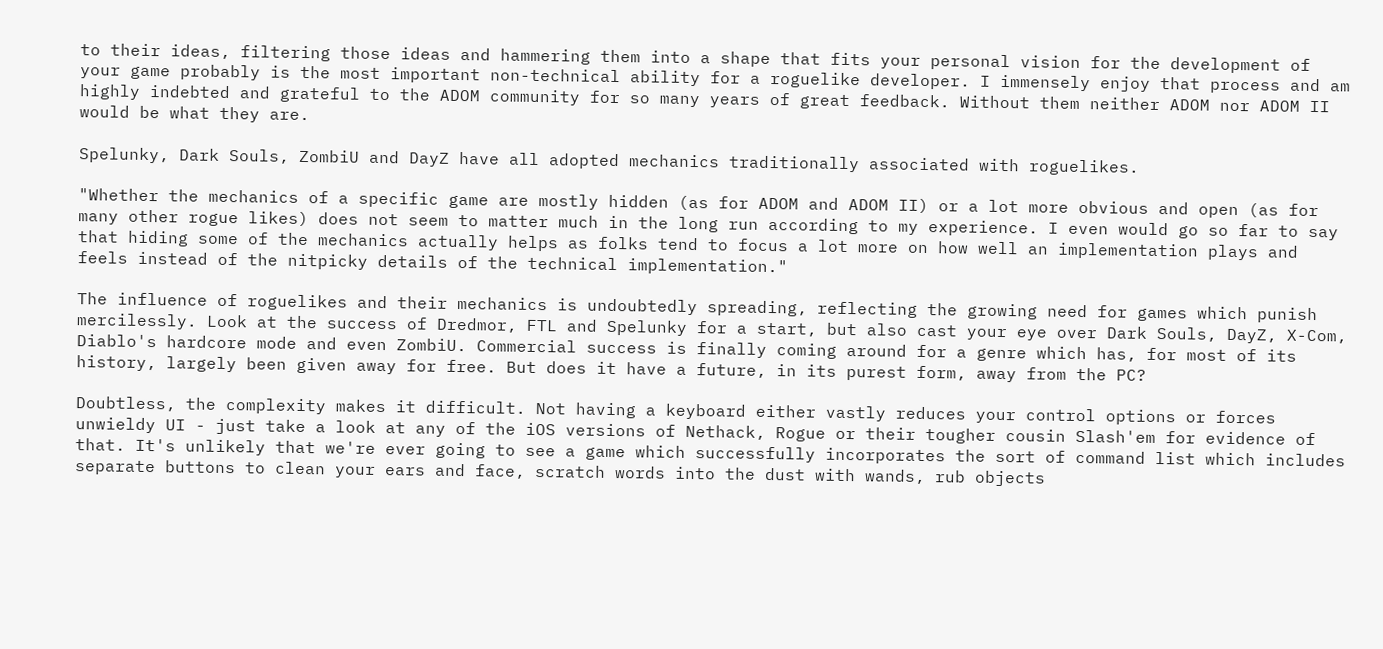to their ideas, filtering those ideas and hammering them into a shape that fits your personal vision for the development of your game probably is the most important non-technical ability for a roguelike developer. I immensely enjoy that process and am highly indebted and grateful to the ADOM community for so many years of great feedback. Without them neither ADOM nor ADOM II would be what they are.

Spelunky, Dark Souls, ZombiU and DayZ have all adopted mechanics traditionally associated with roguelikes.

"Whether the mechanics of a specific game are mostly hidden (as for ADOM and ADOM II) or a lot more obvious and open (as for many other rogue likes) does not seem to matter much in the long run according to my experience. I even would go so far to say that hiding some of the mechanics actually helps as folks tend to focus a lot more on how well an implementation plays and feels instead of the nitpicky details of the technical implementation."

The influence of roguelikes and their mechanics is undoubtedly spreading, reflecting the growing need for games which punish mercilessly. Look at the success of Dredmor, FTL and Spelunky for a start, but also cast your eye over Dark Souls, DayZ, X-Com, Diablo's hardcore mode and even ZombiU. Commercial success is finally coming around for a genre which has, for most of its history, largely been given away for free. But does it have a future, in its purest form, away from the PC?

Doubtless, the complexity makes it difficult. Not having a keyboard either vastly reduces your control options or forces unwieldy UI - just take a look at any of the iOS versions of Nethack, Rogue or their tougher cousin Slash'em for evidence of that. It's unlikely that we're ever going to see a game which successfully incorporates the sort of command list which includes separate buttons to clean your ears and face, scratch words into the dust with wands, rub objects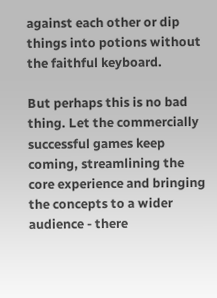against each other or dip things into potions without the faithful keyboard.

But perhaps this is no bad thing. Let the commercially successful games keep coming, streamlining the core experience and bringing the concepts to a wider audience - there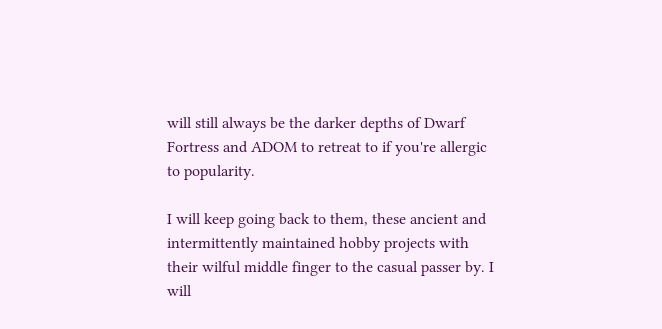will still always be the darker depths of Dwarf Fortress and ADOM to retreat to if you're allergic to popularity.

I will keep going back to them, these ancient and intermittently maintained hobby projects with their wilful middle finger to the casual passer by. I will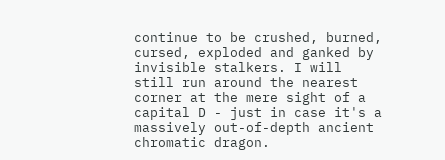continue to be crushed, burned, cursed, exploded and ganked by invisible stalkers. I will still run around the nearest corner at the mere sight of a capital D - just in case it's a massively out-of-depth ancient chromatic dragon.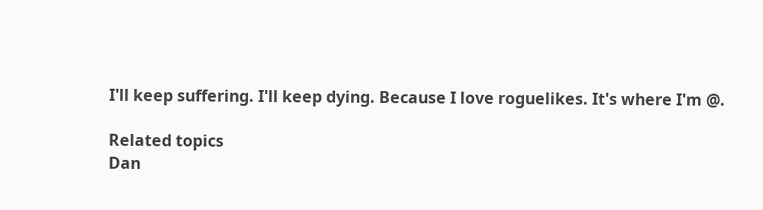I'll keep suffering. I'll keep dying. Because I love roguelikes. It's where I'm @.

Related topics
Dan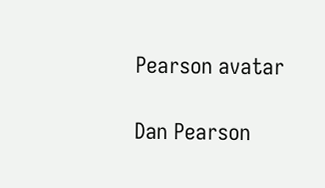Pearson avatar

Dan Pearson